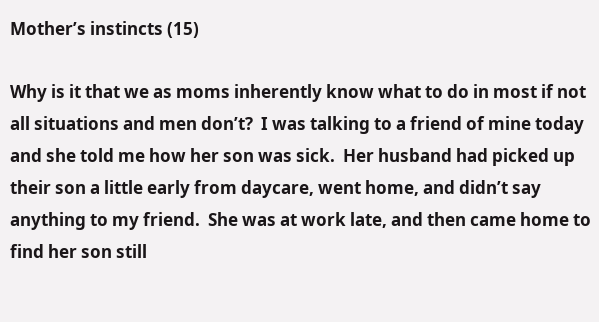Mother’s instincts (15)

Why is it that we as moms inherently know what to do in most if not all situations and men don’t?  I was talking to a friend of mine today and she told me how her son was sick.  Her husband had picked up their son a little early from daycare, went home, and didn’t say anything to my friend.  She was at work late, and then came home to find her son still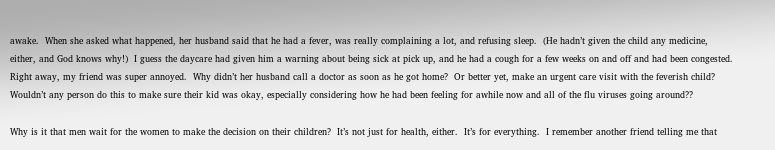awake.  When she asked what happened, her husband said that he had a fever, was really complaining a lot, and refusing sleep.  (He hadn’t given the child any medicine, either, and God knows why!)  I guess the daycare had given him a warning about being sick at pick up, and he had a cough for a few weeks on and off and had been congested.  Right away, my friend was super annoyed.  Why didn’t her husband call a doctor as soon as he got home?  Or better yet, make an urgent care visit with the feverish child?  Wouldn’t any person do this to make sure their kid was okay, especially considering how he had been feeling for awhile now and all of the flu viruses going around??

Why is it that men wait for the women to make the decision on their children?  It’s not just for health, either.  It’s for everything.  I remember another friend telling me that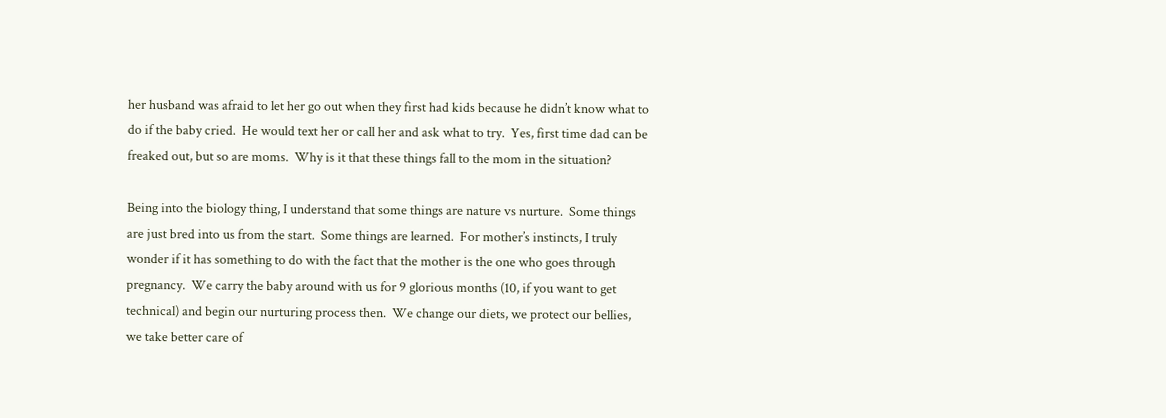her husband was afraid to let her go out when they first had kids because he didn’t know what to do if the baby cried.  He would text her or call her and ask what to try.  Yes, first time dad can be freaked out, but so are moms.  Why is it that these things fall to the mom in the situation?

Being into the biology thing, I understand that some things are nature vs nurture.  Some things are just bred into us from the start.  Some things are learned.  For mother’s instincts, I truly wonder if it has something to do with the fact that the mother is the one who goes through pregnancy.  We carry the baby around with us for 9 glorious months (10, if you want to get technical) and begin our nurturing process then.  We change our diets, we protect our bellies, we take better care of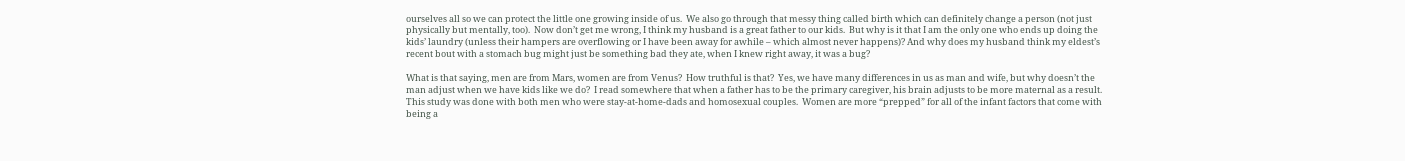ourselves all so we can protect the little one growing inside of us.  We also go through that messy thing called birth which can definitely change a person (not just physically but mentally, too).  Now don’t get me wrong, I think my husband is a great father to our kids.  But why is it that I am the only one who ends up doing the kids’ laundry (unless their hampers are overflowing or I have been away for awhile – which almost never happens)? And why does my husband think my eldest’s recent bout with a stomach bug might just be something bad they ate, when I knew right away, it was a bug?

What is that saying, men are from Mars, women are from Venus?  How truthful is that?  Yes, we have many differences in us as man and wife, but why doesn’t the man adjust when we have kids like we do?  I read somewhere that when a father has to be the primary caregiver, his brain adjusts to be more maternal as a result.  This study was done with both men who were stay-at-home-dads and homosexual couples.  Women are more “prepped” for all of the infant factors that come with being a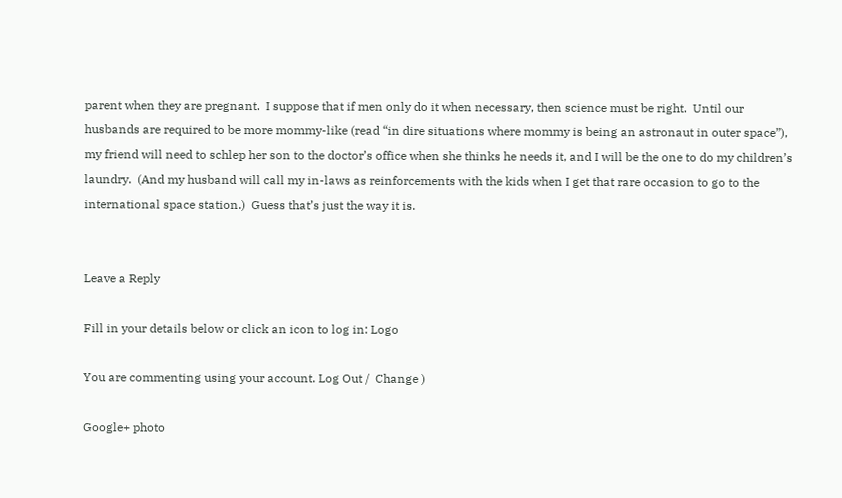parent when they are pregnant.  I suppose that if men only do it when necessary, then science must be right.  Until our husbands are required to be more mommy-like (read “in dire situations where mommy is being an astronaut in outer space”), my friend will need to schlep her son to the doctor’s office when she thinks he needs it, and I will be the one to do my children’s laundry.  (And my husband will call my in-laws as reinforcements with the kids when I get that rare occasion to go to the international space station.)  Guess that’s just the way it is.


Leave a Reply

Fill in your details below or click an icon to log in: Logo

You are commenting using your account. Log Out /  Change )

Google+ photo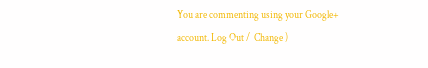You are commenting using your Google+ account. Log Out /  Change )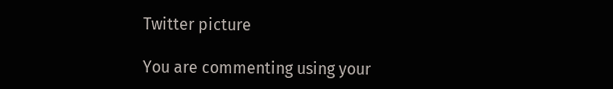Twitter picture

You are commenting using your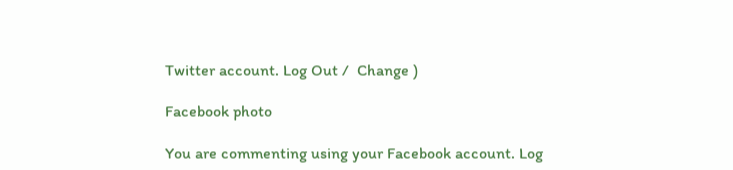Twitter account. Log Out /  Change )

Facebook photo

You are commenting using your Facebook account. Log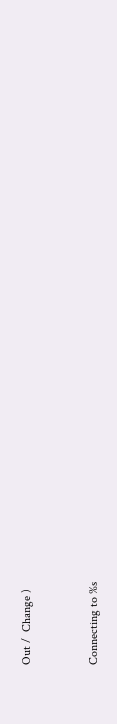Out /  Change )


Connecting to %s